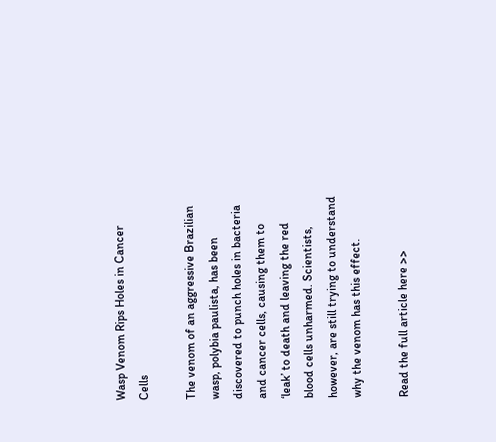Wasp Venom Rips Holes in Cancer Cells

The venom of an aggressive Brazilian wasp, polybia paulista, has been discovered to punch holes in bacteria and cancer cells, causing them to ‘leak’ to death and leaving the red blood cells unharmed. Scientists, however, are still trying to understand why the venom has this effect.

Read the full article here >>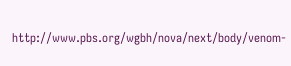http://www.pbs.org/wgbh/nova/next/body/venom-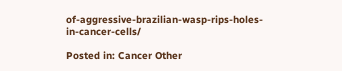of-aggressive-brazilian-wasp-rips-holes-in-cancer-cells/

Posted in: Cancer Other